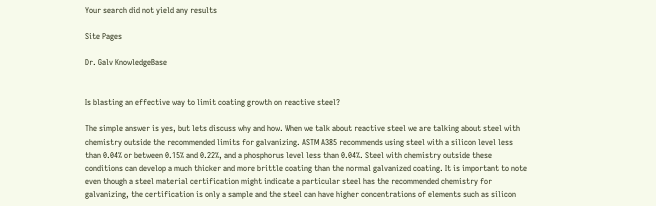Your search did not yield any results

Site Pages

Dr. Galv KnowledgeBase


Is blasting an effective way to limit coating growth on reactive steel?

The simple answer is yes, but lets discuss why and how. When we talk about reactive steel we are talking about steel with chemistry outside the recommended limits for galvanizing. ASTM A385 recommends using steel with a silicon level less than 0.04% or between 0.15% and 0.22%, and a phosphorus level less than 0.04%. Steel with chemistry outside these conditions can develop a much thicker and more brittle coating than the normal galvanized coating. It is important to note even though a steel material certification might indicate a particular steel has the recommended chemistry for galvanizing, the certification is only a sample and the steel can have higher concentrations of elements such as silicon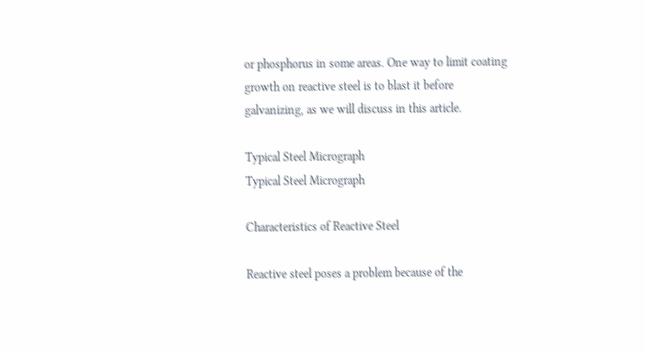or phosphorus in some areas. One way to limit coating growth on reactive steel is to blast it before galvanizing, as we will discuss in this article.

Typical Steel Micrograph
Typical Steel Micrograph

Characteristics of Reactive Steel

Reactive steel poses a problem because of the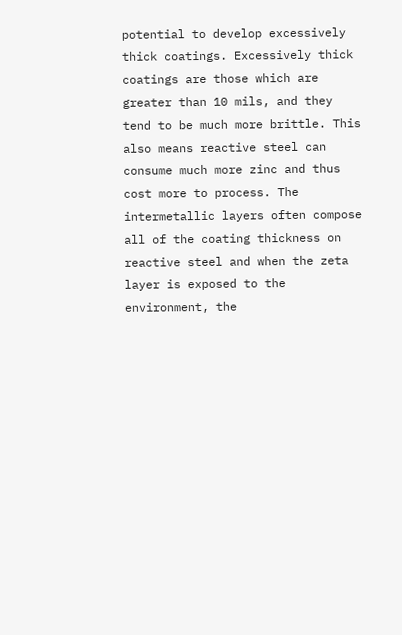potential to develop excessively thick coatings. Excessively thick coatings are those which are greater than 10 mils, and they tend to be much more brittle. This also means reactive steel can consume much more zinc and thus cost more to process. The intermetallic layers often compose all of the coating thickness on reactive steel and when the zeta layer is exposed to the environment, the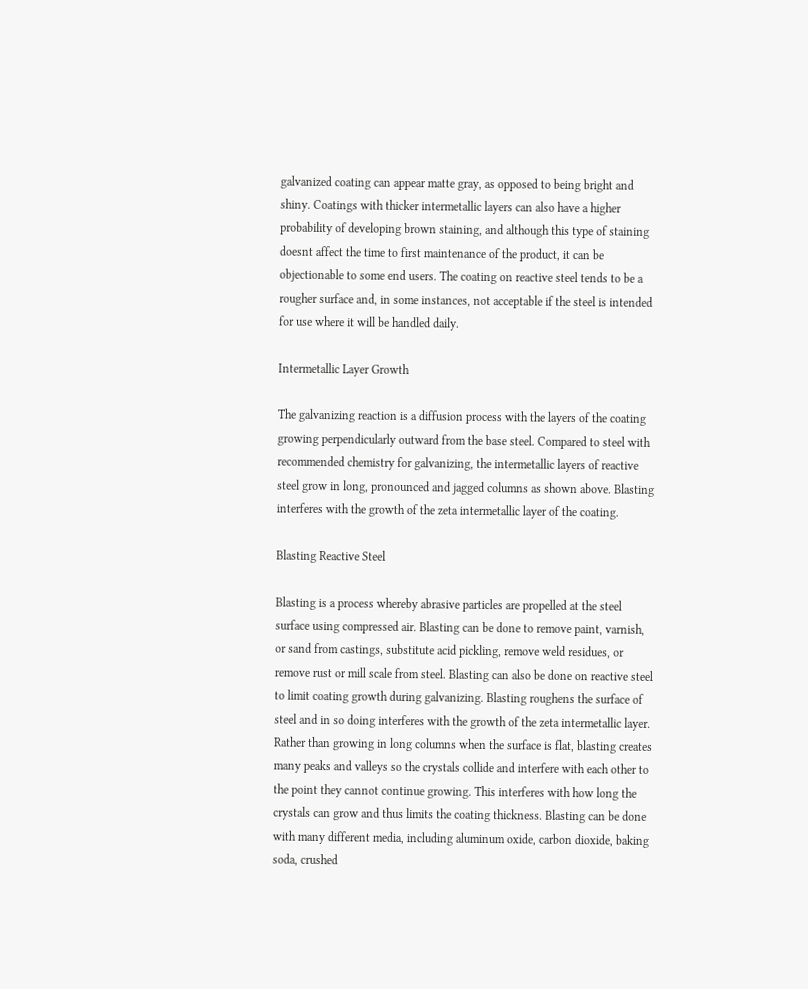galvanized coating can appear matte gray, as opposed to being bright and shiny. Coatings with thicker intermetallic layers can also have a higher probability of developing brown staining, and although this type of staining doesnt affect the time to first maintenance of the product, it can be objectionable to some end users. The coating on reactive steel tends to be a rougher surface and, in some instances, not acceptable if the steel is intended for use where it will be handled daily.

Intermetallic Layer Growth

The galvanizing reaction is a diffusion process with the layers of the coating growing perpendicularly outward from the base steel. Compared to steel with recommended chemistry for galvanizing, the intermetallic layers of reactive steel grow in long, pronounced and jagged columns as shown above. Blasting interferes with the growth of the zeta intermetallic layer of the coating.

Blasting Reactive Steel

Blasting is a process whereby abrasive particles are propelled at the steel surface using compressed air. Blasting can be done to remove paint, varnish, or sand from castings, substitute acid pickling, remove weld residues, or remove rust or mill scale from steel. Blasting can also be done on reactive steel to limit coating growth during galvanizing. Blasting roughens the surface of steel and in so doing interferes with the growth of the zeta intermetallic layer. Rather than growing in long columns when the surface is flat, blasting creates many peaks and valleys so the crystals collide and interfere with each other to the point they cannot continue growing. This interferes with how long the crystals can grow and thus limits the coating thickness. Blasting can be done with many different media, including aluminum oxide, carbon dioxide, baking soda, crushed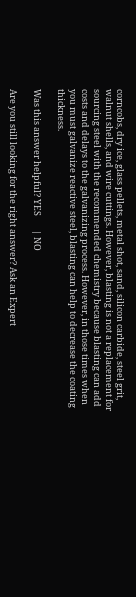corncobs, dry ice, glass pellets, metal shot, sand, silicon carbide, steel grit, walnut shells, and wire cuttings. However, blasting is not a replacement for sourcing steel with the recommended chemistry because blasting can add costs and delays to the galvanizing process. However, in those times when you must galvanize reactive steel, blasting can help to decrease the coating thickness.

Was this answer helpful? YES       | NO

Are you still looking for the right answer? Ask an Expert